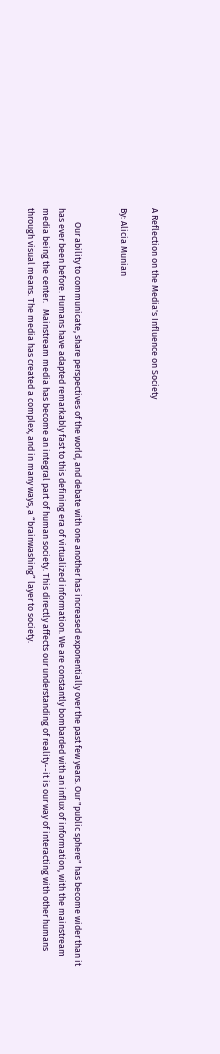A Reflection on the Media's Influence on Society

By: Alicia Munian


       Our ability to communicate, share perspectives of the world, and debate with one another has increased exponentially over the past few years. Our "public sphere" has become wider than it has ever been before. Humans have adapted remarkably fast to this defining era of virtualized information. We are constantly bombarded with an influx of information, with the mainstream media being the center.   Mainstream media has become an integral part of human society. This directly affects our understanding of reality--it is our way of interacting with other humans through visual means. The media has created a complex, and in many ways, a “brainwashing” layer to society.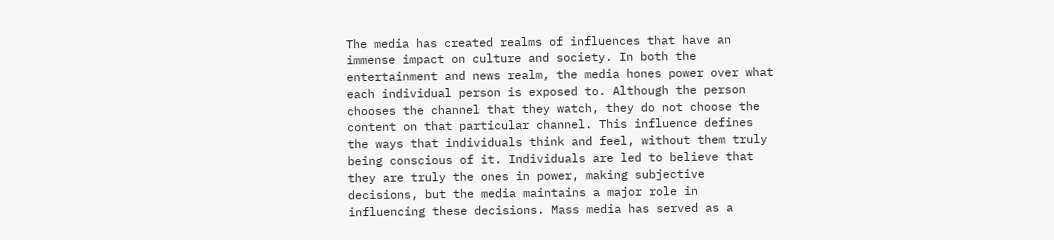The media has created realms of influences that have an immense impact on culture and society. In both the entertainment and news realm, the media hones power over what each individual person is exposed to. Although the person chooses the channel that they watch, they do not choose the content on that particular channel. This influence defines the ways that individuals think and feel, without them truly being conscious of it. Individuals are led to believe that they are truly the ones in power, making subjective decisions, but the media maintains a major role in influencing these decisions. Mass media has served as a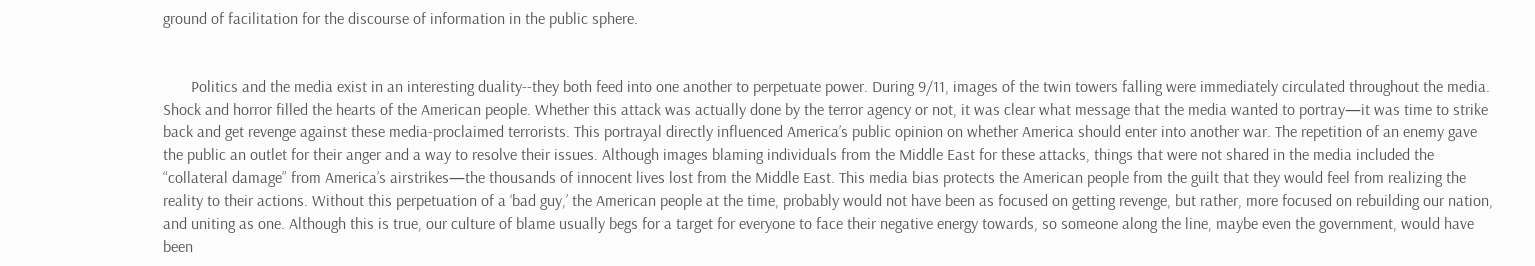ground of facilitation for the discourse of information in the public sphere.


       Politics and the media exist in an interesting duality--they both feed into one another to perpetuate power. During 9/11, images of the twin towers falling were immediately circulated throughout the media. Shock and horror filled the hearts of the American people. Whether this attack was actually done by the terror agency or not, it was clear what message that the media wanted to portray—it was time to strike back and get revenge against these media-proclaimed terrorists. This portrayal directly influenced America’s public opinion on whether America should enter into another war. The repetition of an enemy gave the public an outlet for their anger and a way to resolve their issues. Although images blaming individuals from the Middle East for these attacks, things that were not shared in the media included the “collateral damage” from America’s airstrikes—the thousands of innocent lives lost from the Middle East. This media bias protects the American people from the guilt that they would feel from realizing the reality to their actions. Without this perpetuation of a ‘bad guy,’ the American people at the time, probably would not have been as focused on getting revenge, but rather, more focused on rebuilding our nation, and uniting as one. Although this is true, our culture of blame usually begs for a target for everyone to face their negative energy towards, so someone along the line, maybe even the government, would have been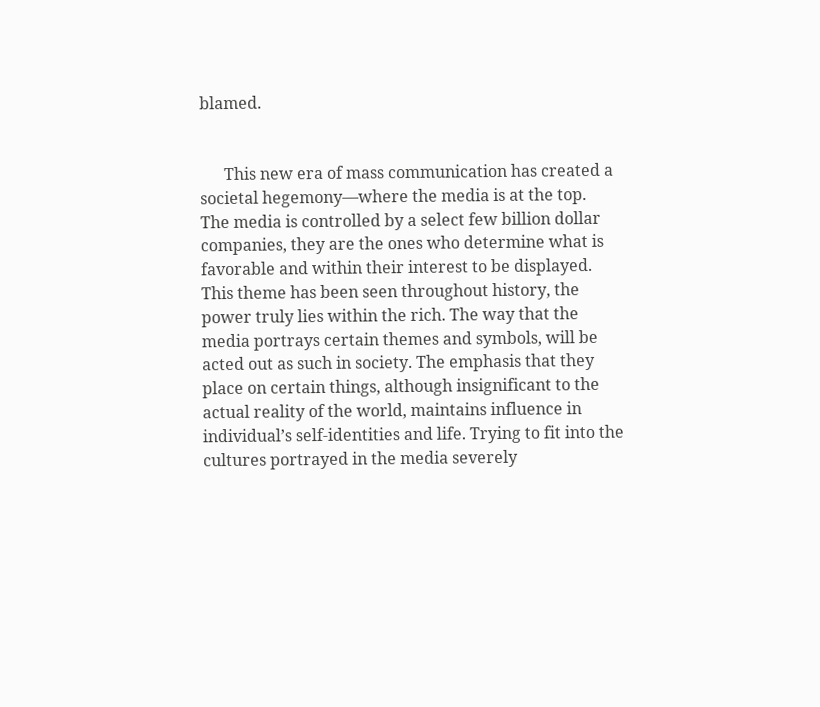blamed.


      This new era of mass communication has created a societal hegemony—where the media is at the top.  The media is controlled by a select few billion dollar companies, they are the ones who determine what is favorable and within their interest to be displayed. This theme has been seen throughout history, the power truly lies within the rich. The way that the media portrays certain themes and symbols, will be acted out as such in society. The emphasis that they place on certain things, although insignificant to the actual reality of the world, maintains influence in individual’s self-identities and life. Trying to fit into the cultures portrayed in the media severely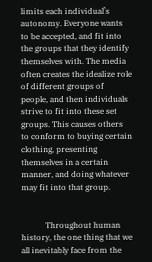limits each individual’s autonomy. Everyone wants to be accepted, and fit into the groups that they identify themselves with. The media often creates the idealize role of different groups of people, and then individuals strive to fit into these set groups. This causes others to conform to buying certain clothing, presenting themselves in a certain manner, and doing whatever may fit into that group.


            Throughout human history, the one thing that we all inevitably face from the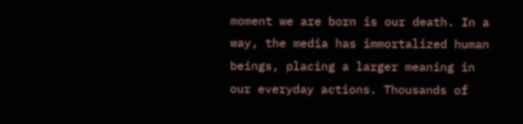moment we are born is our death. In a way, the media has immortalized human beings, placing a larger meaning in our everyday actions. Thousands of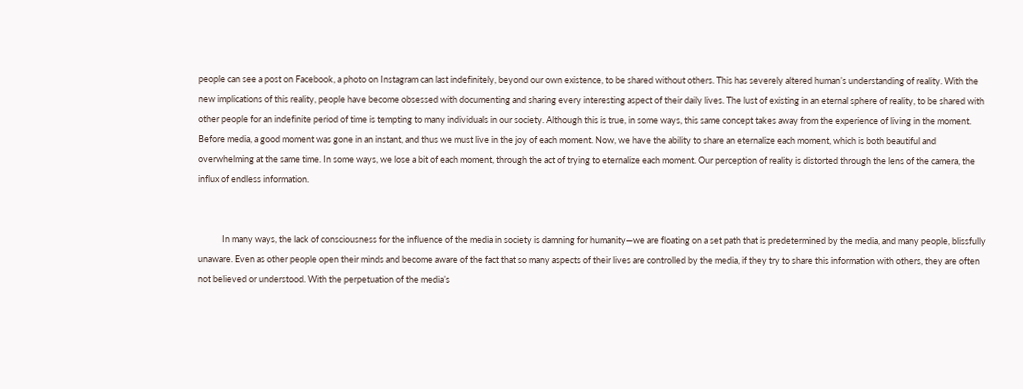people can see a post on Facebook, a photo on Instagram can last indefinitely, beyond our own existence, to be shared without others. This has severely altered human’s understanding of reality. With the new implications of this reality, people have become obsessed with documenting and sharing every interesting aspect of their daily lives. The lust of existing in an eternal sphere of reality, to be shared with other people for an indefinite period of time is tempting to many individuals in our society. Although this is true, in some ways, this same concept takes away from the experience of living in the moment. Before media, a good moment was gone in an instant, and thus we must live in the joy of each moment. Now, we have the ability to share an eternalize each moment, which is both beautiful and overwhelming at the same time. In some ways, we lose a bit of each moment, through the act of trying to eternalize each moment. Our perception of reality is distorted through the lens of the camera, the influx of endless information.


            In many ways, the lack of consciousness for the influence of the media in society is damning for humanity—we are floating on a set path that is predetermined by the media, and many people, blissfully unaware. Even as other people open their minds and become aware of the fact that so many aspects of their lives are controlled by the media, if they try to share this information with others, they are often not believed or understood. With the perpetuation of the media’s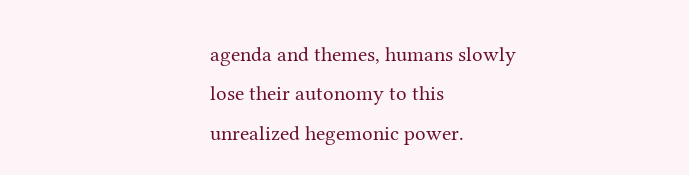agenda and themes, humans slowly lose their autonomy to this unrealized hegemonic power.